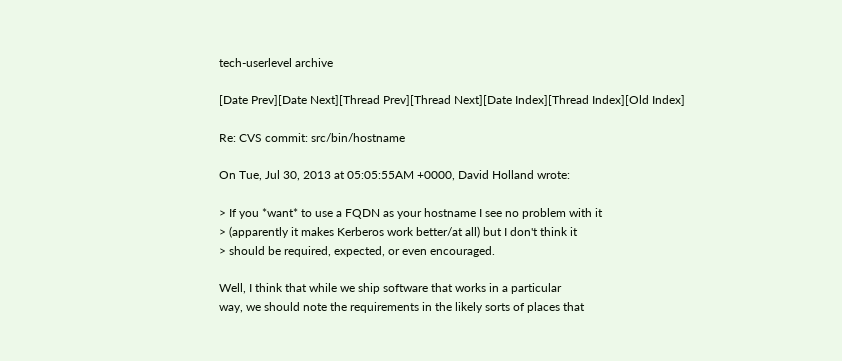tech-userlevel archive

[Date Prev][Date Next][Thread Prev][Thread Next][Date Index][Thread Index][Old Index]

Re: CVS commit: src/bin/hostname

On Tue, Jul 30, 2013 at 05:05:55AM +0000, David Holland wrote:

> If you *want* to use a FQDN as your hostname I see no problem with it
> (apparently it makes Kerberos work better/at all) but I don't think it
> should be required, expected, or even encouraged.

Well, I think that while we ship software that works in a particular
way, we should note the requirements in the likely sorts of places that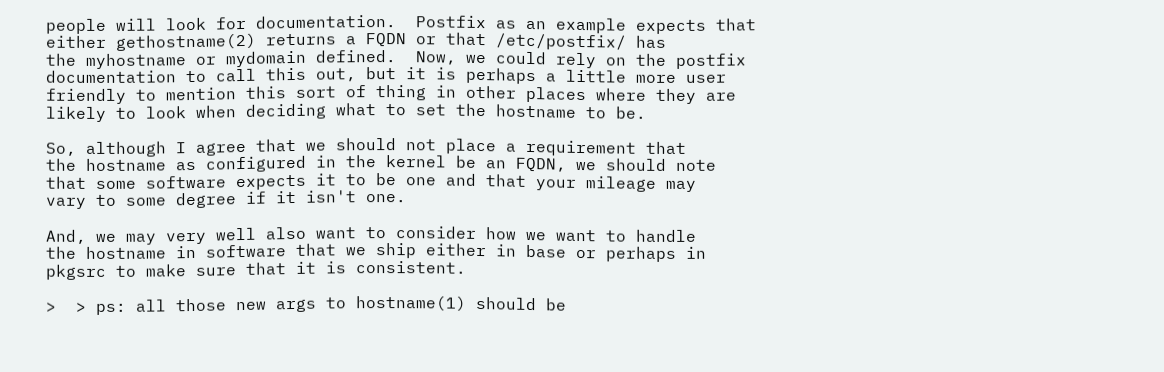people will look for documentation.  Postfix as an example expects that
either gethostname(2) returns a FQDN or that /etc/postfix/ has
the myhostname or mydomain defined.  Now, we could rely on the postfix
documentation to call this out, but it is perhaps a little more user
friendly to mention this sort of thing in other places where they are
likely to look when deciding what to set the hostname to be.

So, although I agree that we should not place a requirement that
the hostname as configured in the kernel be an FQDN, we should note
that some software expects it to be one and that your mileage may
vary to some degree if it isn't one.

And, we may very well also want to consider how we want to handle
the hostname in software that we ship either in base or perhaps in
pkgsrc to make sure that it is consistent.

>  > ps: all those new args to hostname(1) should be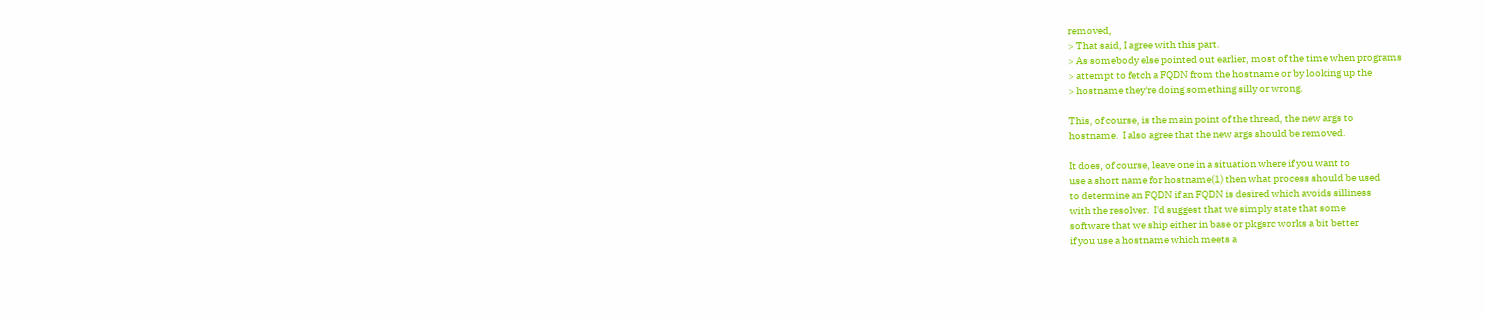removed,
> That said, I agree with this part.
> As somebody else pointed out earlier, most of the time when programs
> attempt to fetch a FQDN from the hostname or by looking up the
> hostname they're doing something silly or wrong.

This, of course, is the main point of the thread, the new args to
hostname.  I also agree that the new args should be removed.

It does, of course, leave one in a situation where if you want to
use a short name for hostname(1) then what process should be used
to determine an FQDN if an FQDN is desired which avoids silliness
with the resolver.  I'd suggest that we simply state that some
software that we ship either in base or pkgsrc works a bit better
if you use a hostname which meets a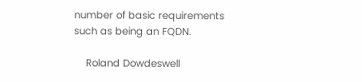number of basic requirements
such as being an FQDN.

    Roland Dowdeswell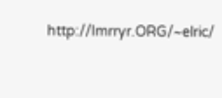http://Imrryr.ORG/~elric/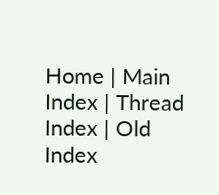Home | Main Index | Thread Index | Old Index